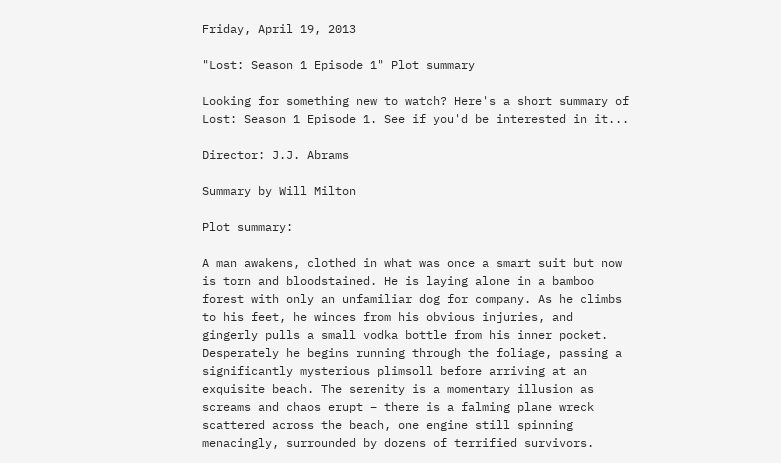Friday, April 19, 2013

"Lost: Season 1 Episode 1" Plot summary

Looking for something new to watch? Here's a short summary of Lost: Season 1 Episode 1. See if you'd be interested in it...

Director: J.J. Abrams

Summary by Will Milton

Plot summary:

A man awakens, clothed in what was once a smart suit but now is torn and bloodstained. He is laying alone in a bamboo forest with only an unfamiliar dog for company. As he climbs to his feet, he winces from his obvious injuries, and gingerly pulls a small vodka bottle from his inner pocket. Desperately he begins running through the foliage, passing a significantly mysterious plimsoll before arriving at an exquisite beach. The serenity is a momentary illusion as screams and chaos erupt – there is a falming plane wreck scattered across the beach, one engine still spinning menacingly, surrounded by dozens of terrified survivors.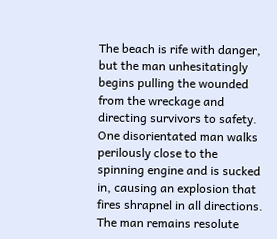The beach is rife with danger, but the man unhesitatingly begins pulling the wounded from the wreckage and directing survivors to safety. One disorientated man walks perilously close to the spinning engine and is sucked in, causing an explosion that fires shrapnel in all directions. The man remains resolute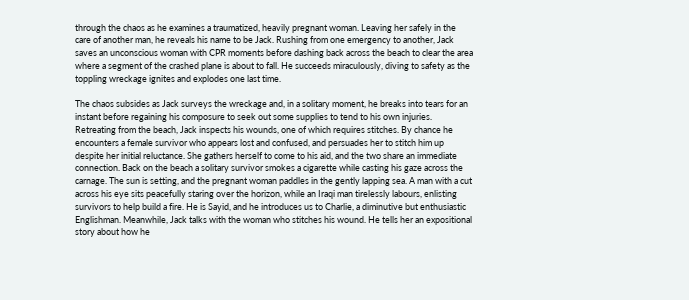through the chaos as he examines a traumatized, heavily pregnant woman. Leaving her safely in the care of another man, he reveals his name to be Jack. Rushing from one emergency to another, Jack saves an unconscious woman with CPR moments before dashing back across the beach to clear the area where a segment of the crashed plane is about to fall. He succeeds miraculously, diving to safety as the toppling wreckage ignites and explodes one last time.

The chaos subsides as Jack surveys the wreckage and, in a solitary moment, he breaks into tears for an instant before regaining his composure to seek out some supplies to tend to his own injuries. Retreating from the beach, Jack inspects his wounds, one of which requires stitches. By chance he encounters a female survivor who appears lost and confused, and persuades her to stitch him up despite her initial reluctance. She gathers herself to come to his aid, and the two share an immediate connection. Back on the beach a solitary survivor smokes a cigarette while casting his gaze across the carnage. The sun is setting, and the pregnant woman paddles in the gently lapping sea. A man with a cut across his eye sits peacefully staring over the horizon, while an Iraqi man tirelessly labours, enlisting survivors to help build a fire. He is Sayid, and he introduces us to Charlie, a diminutive but enthusiastic Englishman. Meanwhile, Jack talks with the woman who stitches his wound. He tells her an expositional story about how he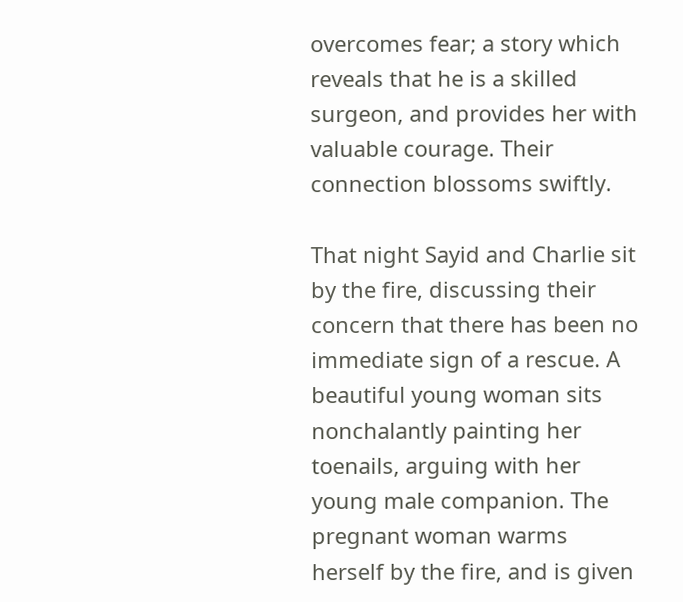overcomes fear; a story which reveals that he is a skilled surgeon, and provides her with valuable courage. Their connection blossoms swiftly.

That night Sayid and Charlie sit by the fire, discussing their concern that there has been no immediate sign of a rescue. A beautiful young woman sits nonchalantly painting her toenails, arguing with her young male companion. The pregnant woman warms herself by the fire, and is given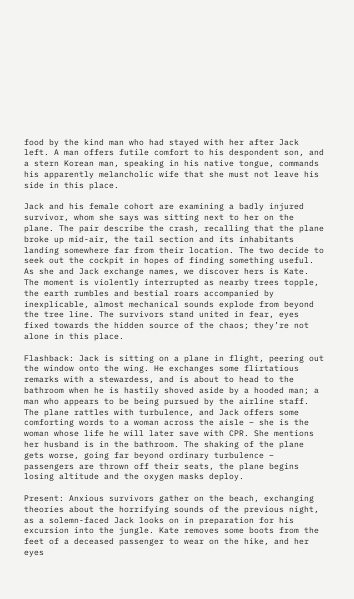food by the kind man who had stayed with her after Jack left. A man offers futile comfort to his despondent son, and a stern Korean man, speaking in his native tongue, commands his apparently melancholic wife that she must not leave his side in this place.

Jack and his female cohort are examining a badly injured survivor, whom she says was sitting next to her on the plane. The pair describe the crash, recalling that the plane broke up mid-air, the tail section and its inhabitants landing somewhere far from their location. The two decide to seek out the cockpit in hopes of finding something useful. As she and Jack exchange names, we discover hers is Kate. The moment is violently interrupted as nearby trees topple, the earth rumbles and bestial roars accompanied by inexplicable, almost mechanical sounds explode from beyond the tree line. The survivors stand united in fear, eyes fixed towards the hidden source of the chaos; they’re not alone in this place.

Flashback: Jack is sitting on a plane in flight, peering out the window onto the wing. He exchanges some flirtatious remarks with a stewardess, and is about to head to the bathroom when he is hastily shoved aside by a hooded man; a man who appears to be being pursued by the airline staff. The plane rattles with turbulence, and Jack offers some comforting words to a woman across the aisle – she is the woman whose life he will later save with CPR. She mentions her husband is in the bathroom. The shaking of the plane gets worse, going far beyond ordinary turbulence – passengers are thrown off their seats, the plane begins losing altitude and the oxygen masks deploy.

Present: Anxious survivors gather on the beach, exchanging theories about the horrifying sounds of the previous night, as a solemn-faced Jack looks on in preparation for his excursion into the jungle. Kate removes some boots from the feet of a deceased passenger to wear on the hike, and her eyes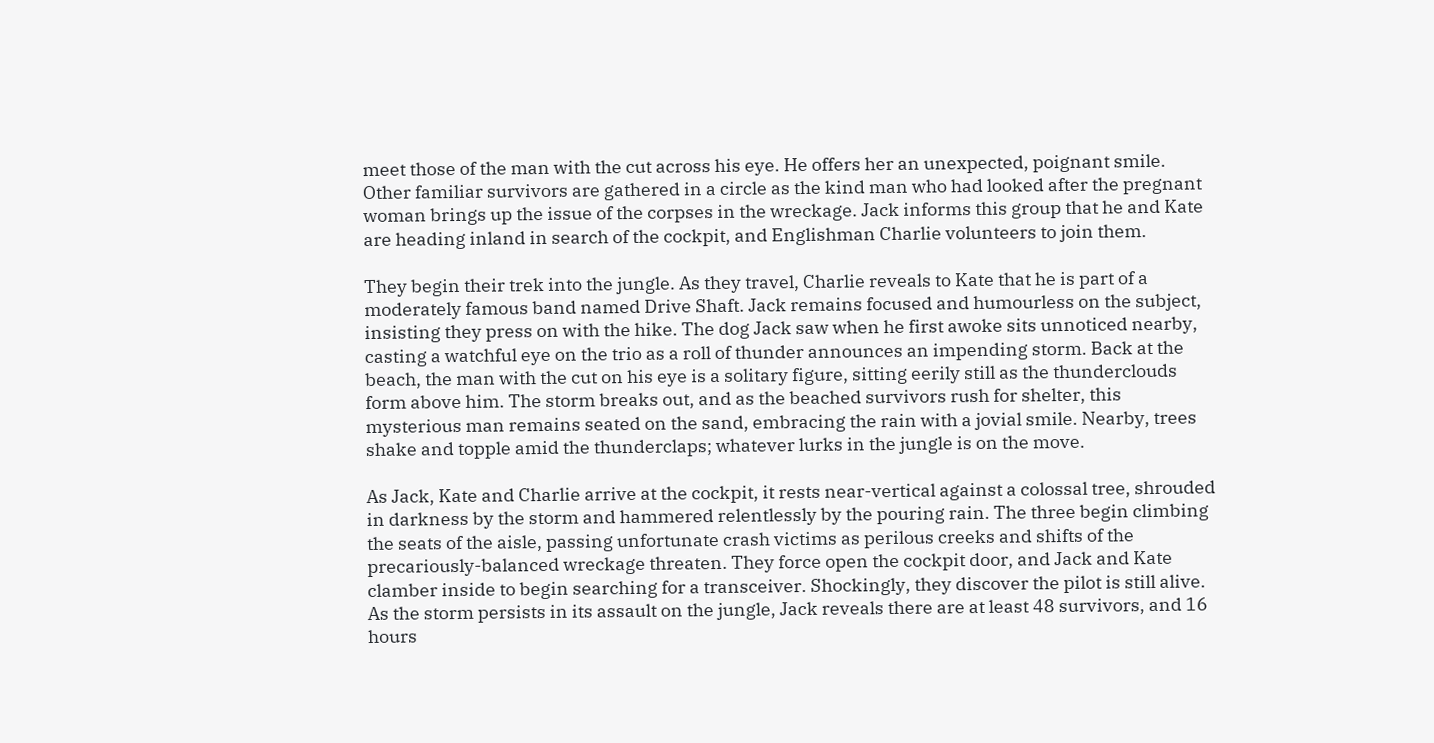meet those of the man with the cut across his eye. He offers her an unexpected, poignant smile. Other familiar survivors are gathered in a circle as the kind man who had looked after the pregnant woman brings up the issue of the corpses in the wreckage. Jack informs this group that he and Kate are heading inland in search of the cockpit, and Englishman Charlie volunteers to join them.

They begin their trek into the jungle. As they travel, Charlie reveals to Kate that he is part of a moderately famous band named Drive Shaft. Jack remains focused and humourless on the subject, insisting they press on with the hike. The dog Jack saw when he first awoke sits unnoticed nearby, casting a watchful eye on the trio as a roll of thunder announces an impending storm. Back at the beach, the man with the cut on his eye is a solitary figure, sitting eerily still as the thunderclouds form above him. The storm breaks out, and as the beached survivors rush for shelter, this mysterious man remains seated on the sand, embracing the rain with a jovial smile. Nearby, trees shake and topple amid the thunderclaps; whatever lurks in the jungle is on the move.

As Jack, Kate and Charlie arrive at the cockpit, it rests near-vertical against a colossal tree, shrouded in darkness by the storm and hammered relentlessly by the pouring rain. The three begin climbing the seats of the aisle, passing unfortunate crash victims as perilous creeks and shifts of the precariously-balanced wreckage threaten. They force open the cockpit door, and Jack and Kate clamber inside to begin searching for a transceiver. Shockingly, they discover the pilot is still alive. As the storm persists in its assault on the jungle, Jack reveals there are at least 48 survivors, and 16 hours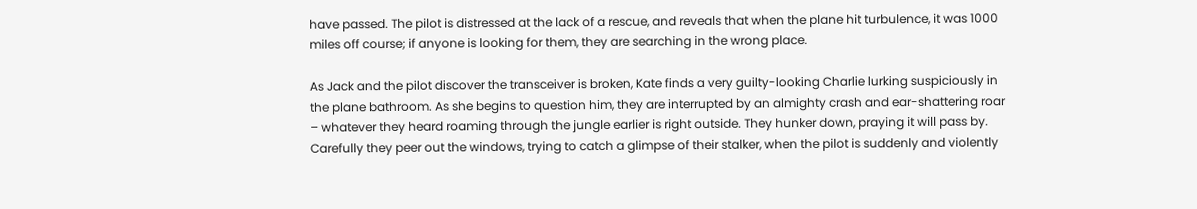have passed. The pilot is distressed at the lack of a rescue, and reveals that when the plane hit turbulence, it was 1000 miles off course; if anyone is looking for them, they are searching in the wrong place.

As Jack and the pilot discover the transceiver is broken, Kate finds a very guilty-looking Charlie lurking suspiciously in the plane bathroom. As she begins to question him, they are interrupted by an almighty crash and ear-shattering roar – whatever they heard roaming through the jungle earlier is right outside. They hunker down, praying it will pass by. Carefully they peer out the windows, trying to catch a glimpse of their stalker, when the pilot is suddenly and violently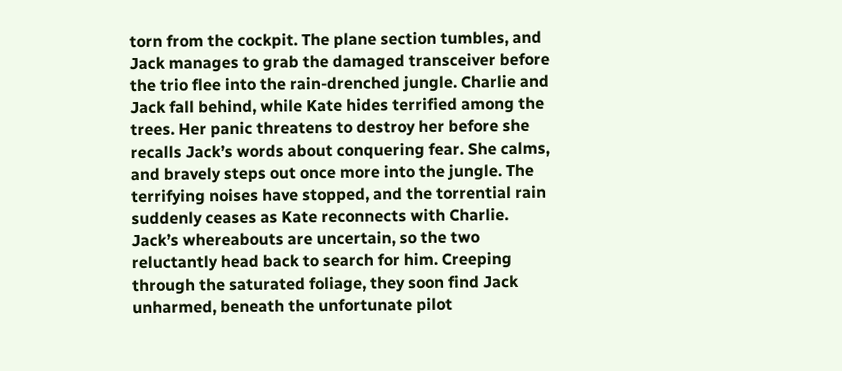torn from the cockpit. The plane section tumbles, and Jack manages to grab the damaged transceiver before the trio flee into the rain-drenched jungle. Charlie and Jack fall behind, while Kate hides terrified among the trees. Her panic threatens to destroy her before she recalls Jack’s words about conquering fear. She calms, and bravely steps out once more into the jungle. The terrifying noises have stopped, and the torrential rain suddenly ceases as Kate reconnects with Charlie. Jack’s whereabouts are uncertain, so the two reluctantly head back to search for him. Creeping through the saturated foliage, they soon find Jack unharmed, beneath the unfortunate pilot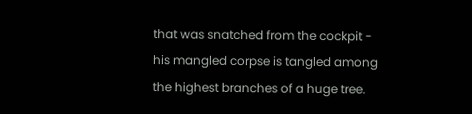that was snatched from the cockpit - his mangled corpse is tangled among the highest branches of a huge tree.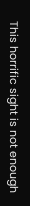This horrific sight is not enough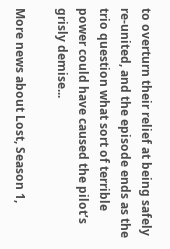to overturn their relief at being safely re-united, and the episode ends as the trio question what sort of terrible power could have caused the pilot’s grisly demise...

More news about Lost, Season 1,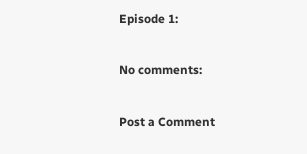Episode 1:

No comments:

Post a Comment